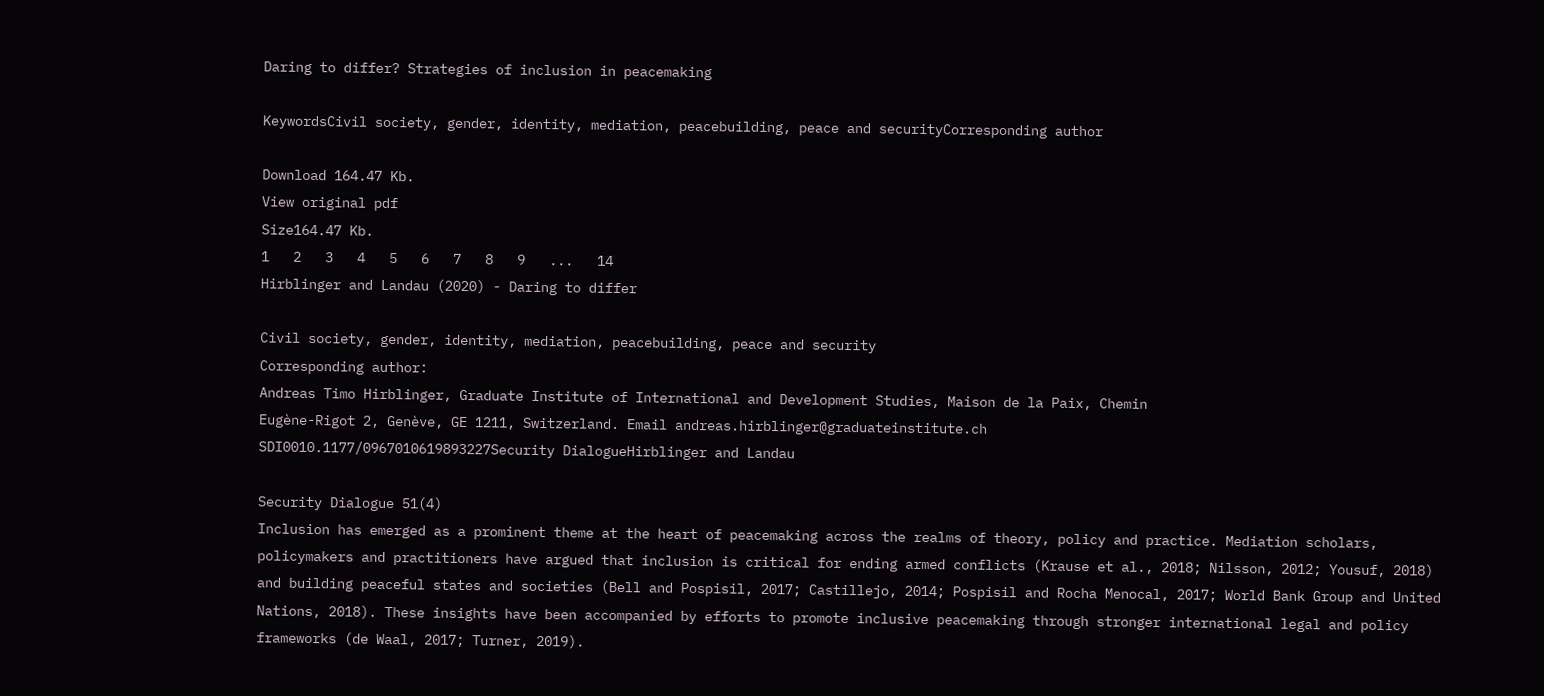Daring to differ? Strategies of inclusion in peacemaking

KeywordsCivil society, gender, identity, mediation, peacebuilding, peace and securityCorresponding author

Download 164.47 Kb.
View original pdf
Size164.47 Kb.
1   2   3   4   5   6   7   8   9   ...   14
Hirblinger and Landau (2020) - Daring to differ

Civil society, gender, identity, mediation, peacebuilding, peace and security
Corresponding author:
Andreas Timo Hirblinger, Graduate Institute of International and Development Studies, Maison de la Paix, Chemin
Eugène-Rigot 2, Genève, GE 1211, Switzerland. Email andreas.hirblinger@graduateinstitute.ch
SDI0010.1177/0967010619893227Security DialogueHirblinger and Landau

Security Dialogue 51(4)
Inclusion has emerged as a prominent theme at the heart of peacemaking across the realms of theory, policy and practice. Mediation scholars, policymakers and practitioners have argued that inclusion is critical for ending armed conflicts (Krause et al., 2018; Nilsson, 2012; Yousuf, 2018) and building peaceful states and societies (Bell and Pospisil, 2017; Castillejo, 2014; Pospisil and Rocha Menocal, 2017; World Bank Group and United Nations, 2018). These insights have been accompanied by efforts to promote inclusive peacemaking through stronger international legal and policy frameworks (de Waal, 2017; Turner, 2019).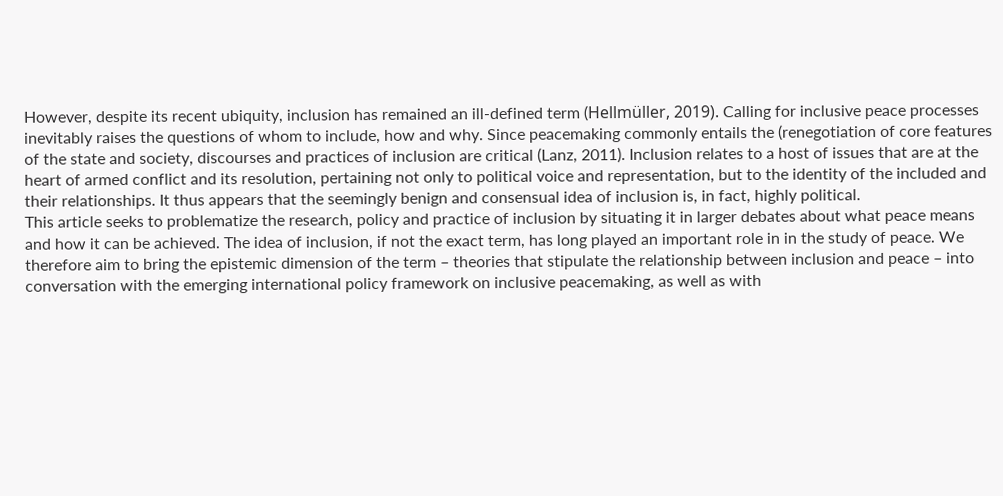However, despite its recent ubiquity, inclusion has remained an ill-defined term (Hellmüller, 2019). Calling for inclusive peace processes inevitably raises the questions of whom to include, how and why. Since peacemaking commonly entails the (renegotiation of core features of the state and society, discourses and practices of inclusion are critical (Lanz, 2011). Inclusion relates to a host of issues that are at the heart of armed conflict and its resolution, pertaining not only to political voice and representation, but to the identity of the included and their relationships. It thus appears that the seemingly benign and consensual idea of inclusion is, in fact, highly political.
This article seeks to problematize the research, policy and practice of inclusion by situating it in larger debates about what peace means and how it can be achieved. The idea of inclusion, if not the exact term, has long played an important role in in the study of peace. We therefore aim to bring the epistemic dimension of the term – theories that stipulate the relationship between inclusion and peace – into conversation with the emerging international policy framework on inclusive peacemaking, as well as with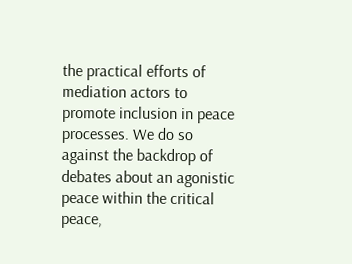the practical efforts of mediation actors to promote inclusion in peace processes. We do so against the backdrop of debates about an agonistic peace within the critical peace,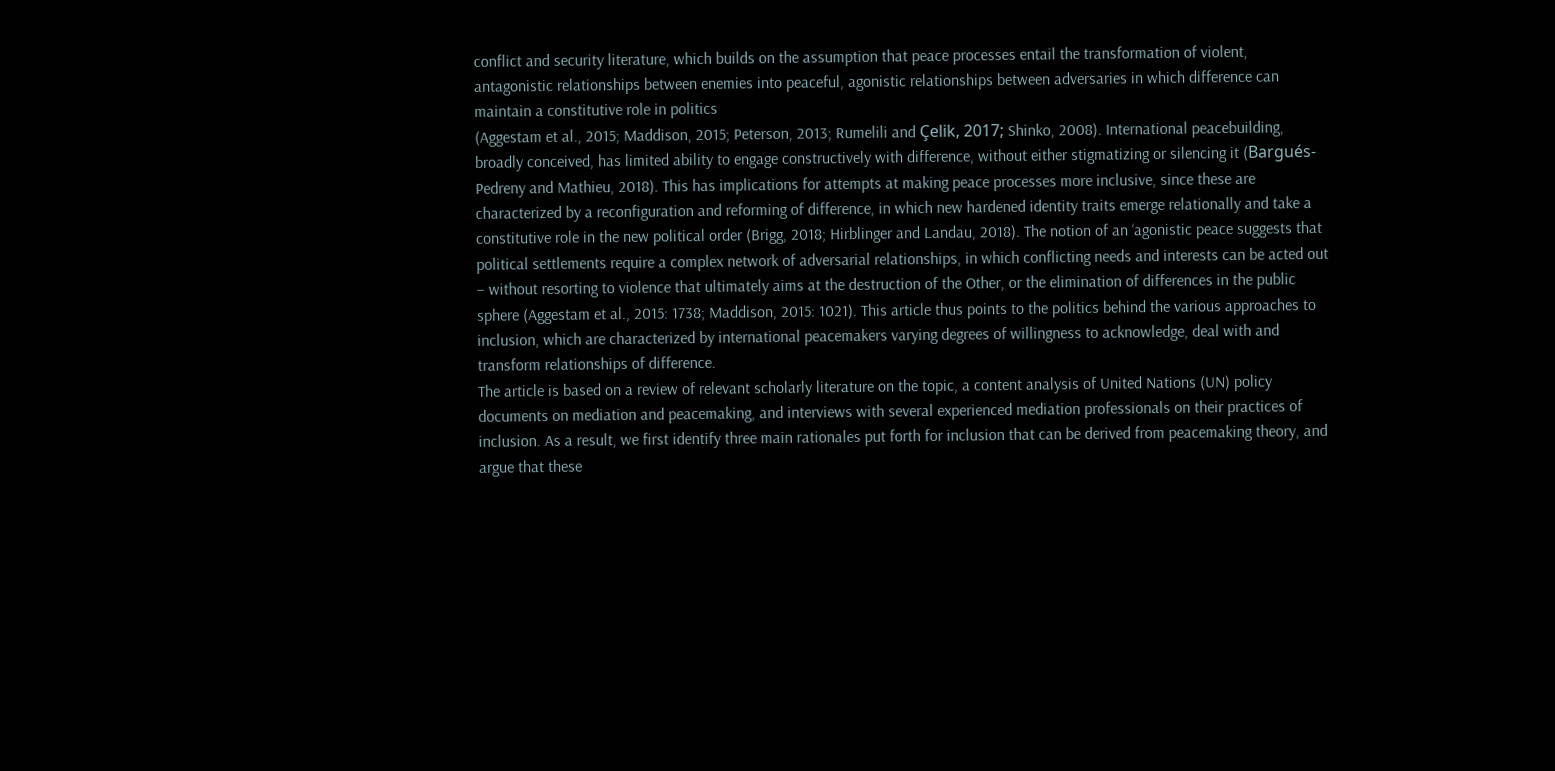conflict and security literature, which builds on the assumption that peace processes entail the transformation of violent, antagonistic relationships between enemies into peaceful, agonistic relationships between adversaries in which difference can maintain a constitutive role in politics
(Aggestam et al., 2015; Maddison, 2015; Peterson, 2013; Rumelili and Çelik, 2017; Shinko, 2008). International peacebuilding, broadly conceived, has limited ability to engage constructively with difference, without either stigmatizing or silencing it (Bargués-Pedreny and Mathieu, 2018). This has implications for attempts at making peace processes more inclusive, since these are characterized by a reconfiguration and reforming of difference, in which new hardened identity traits emerge relationally and take a constitutive role in the new political order (Brigg, 2018; Hirblinger and Landau, 2018). The notion of an ‘agonistic peace suggests that political settlements require a complex network of adversarial relationships, in which conflicting needs and interests can be acted out – without resorting to violence that ultimately aims at the destruction of the Other, or the elimination of differences in the public sphere (Aggestam et al., 2015: 1738; Maddison, 2015: 1021). This article thus points to the politics behind the various approaches to inclusion, which are characterized by international peacemakers varying degrees of willingness to acknowledge, deal with and transform relationships of difference.
The article is based on a review of relevant scholarly literature on the topic, a content analysis of United Nations (UN) policy documents on mediation and peacemaking, and interviews with several experienced mediation professionals on their practices of inclusion. As a result, we first identify three main rationales put forth for inclusion that can be derived from peacemaking theory, and argue that these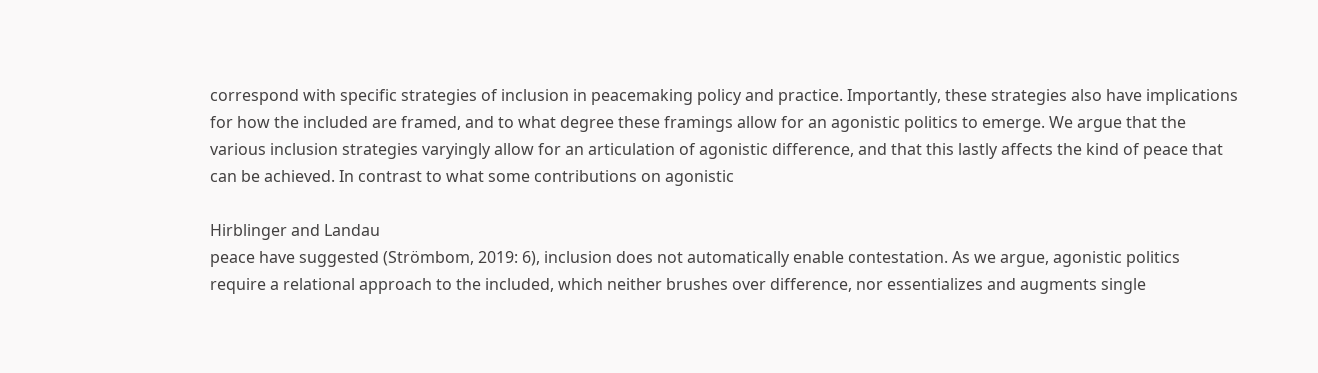correspond with specific strategies of inclusion in peacemaking policy and practice. Importantly, these strategies also have implications for how the included are framed, and to what degree these framings allow for an agonistic politics to emerge. We argue that the various inclusion strategies varyingly allow for an articulation of agonistic difference, and that this lastly affects the kind of peace that can be achieved. In contrast to what some contributions on agonistic

Hirblinger and Landau
peace have suggested (Strömbom, 2019: 6), inclusion does not automatically enable contestation. As we argue, agonistic politics require a relational approach to the included, which neither brushes over difference, nor essentializes and augments single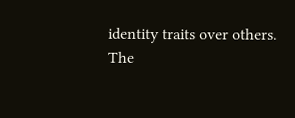identity traits over others.
The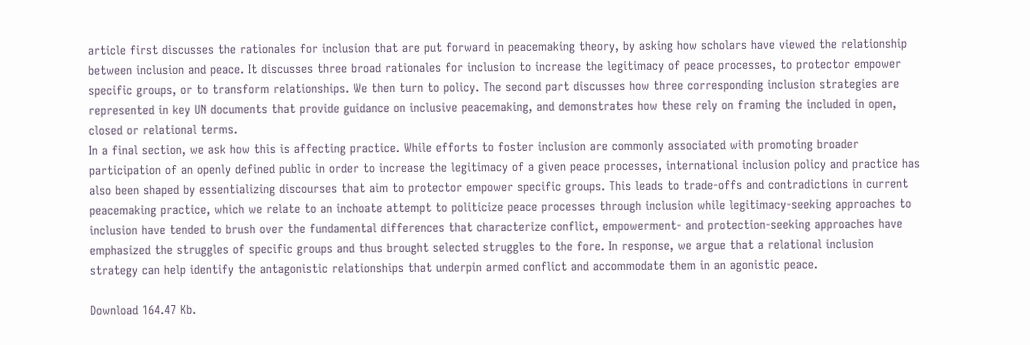article first discusses the rationales for inclusion that are put forward in peacemaking theory, by asking how scholars have viewed the relationship between inclusion and peace. It discusses three broad rationales for inclusion to increase the legitimacy of peace processes, to protector empower specific groups, or to transform relationships. We then turn to policy. The second part discusses how three corresponding inclusion strategies are represented in key UN documents that provide guidance on inclusive peacemaking, and demonstrates how these rely on framing the included in open, closed or relational terms.
In a final section, we ask how this is affecting practice. While efforts to foster inclusion are commonly associated with promoting broader participation of an openly defined public in order to increase the legitimacy of a given peace processes, international inclusion policy and practice has also been shaped by essentializing discourses that aim to protector empower specific groups. This leads to trade-offs and contradictions in current peacemaking practice, which we relate to an inchoate attempt to politicize peace processes through inclusion while legitimacy-seeking approaches to inclusion have tended to brush over the fundamental differences that characterize conflict, empowerment- and protection-seeking approaches have emphasized the struggles of specific groups and thus brought selected struggles to the fore. In response, we argue that a relational inclusion strategy can help identify the antagonistic relationships that underpin armed conflict and accommodate them in an agonistic peace.

Download 164.47 Kb.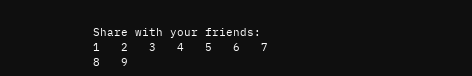Share with your friends:
1   2   3   4   5   6   7   8   9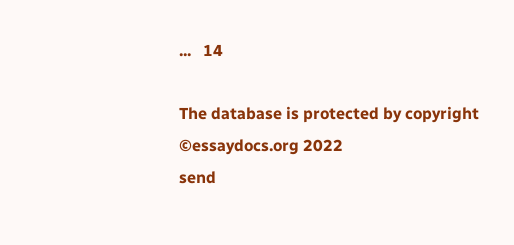...   14

The database is protected by copyright ©essaydocs.org 2022
send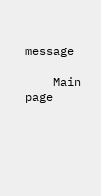message

    Main page